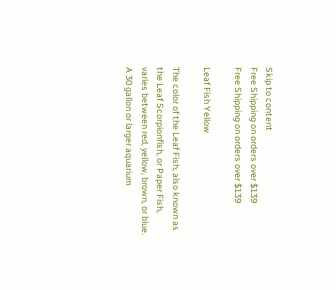Skip to content
Free Shipping on orders over $139
Free Shipping on orders over $139

Leaf Fish Yellow

The color of the Leaf Fish, also known as the Leaf Scorpionfish, or Paper Fish, varies between red, yellow, brown, or blue. A 30 gallon or larger aquarium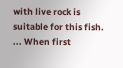with live rock is suitable for this fish. ... When first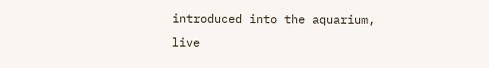introduced into the aquarium, live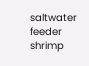saltwater feeder shrimp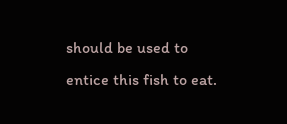should be used to entice this fish to eat.